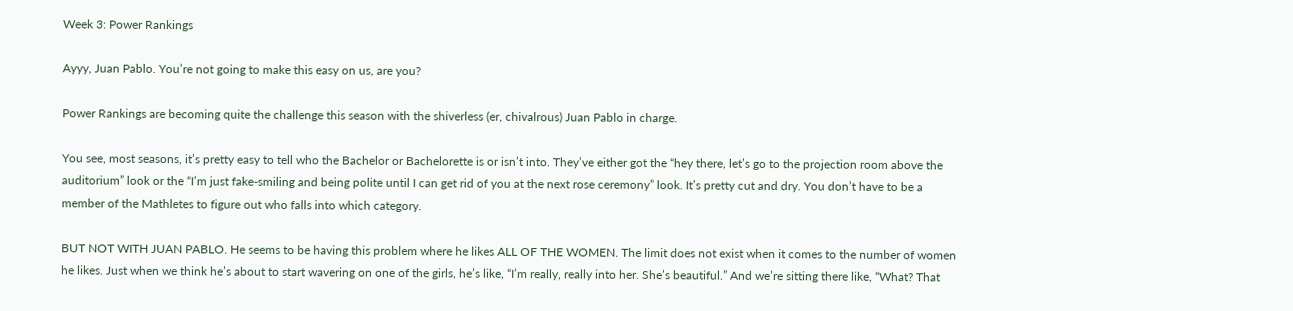Week 3: Power Rankings

Ayyy, Juan Pablo. You’re not going to make this easy on us, are you?

Power Rankings are becoming quite the challenge this season with the shiverless (er, chivalrous) Juan Pablo in charge.

You see, most seasons, it’s pretty easy to tell who the Bachelor or Bachelorette is or isn’t into. They’ve either got the “hey there, let’s go to the projection room above the auditorium” look or the “I’m just fake-smiling and being polite until I can get rid of you at the next rose ceremony” look. It’s pretty cut and dry. You don’t have to be a member of the Mathletes to figure out who falls into which category.

BUT NOT WITH JUAN PABLO. He seems to be having this problem where he likes ALL OF THE WOMEN. The limit does not exist when it comes to the number of women he likes. Just when we think he’s about to start wavering on one of the girls, he’s like, “I’m really, really into her. She’s beautiful.” And we’re sitting there like, “What? That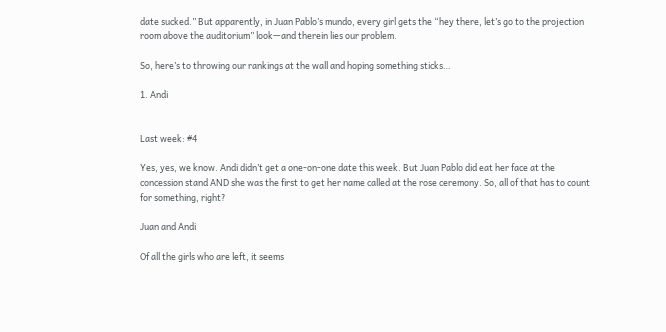date sucked.” But apparently, in Juan Pablo’s mundo, every girl gets the “hey there, let’s go to the projection room above the auditorium” look—and therein lies our problem.

So, here’s to throwing our rankings at the wall and hoping something sticks…

1. Andi


Last week: #4

Yes, yes, we know. Andi didn’t get a one-on-one date this week. But Juan Pablo did eat her face at the concession stand AND she was the first to get her name called at the rose ceremony. So, all of that has to count for something, right?

Juan and Andi

Of all the girls who are left, it seems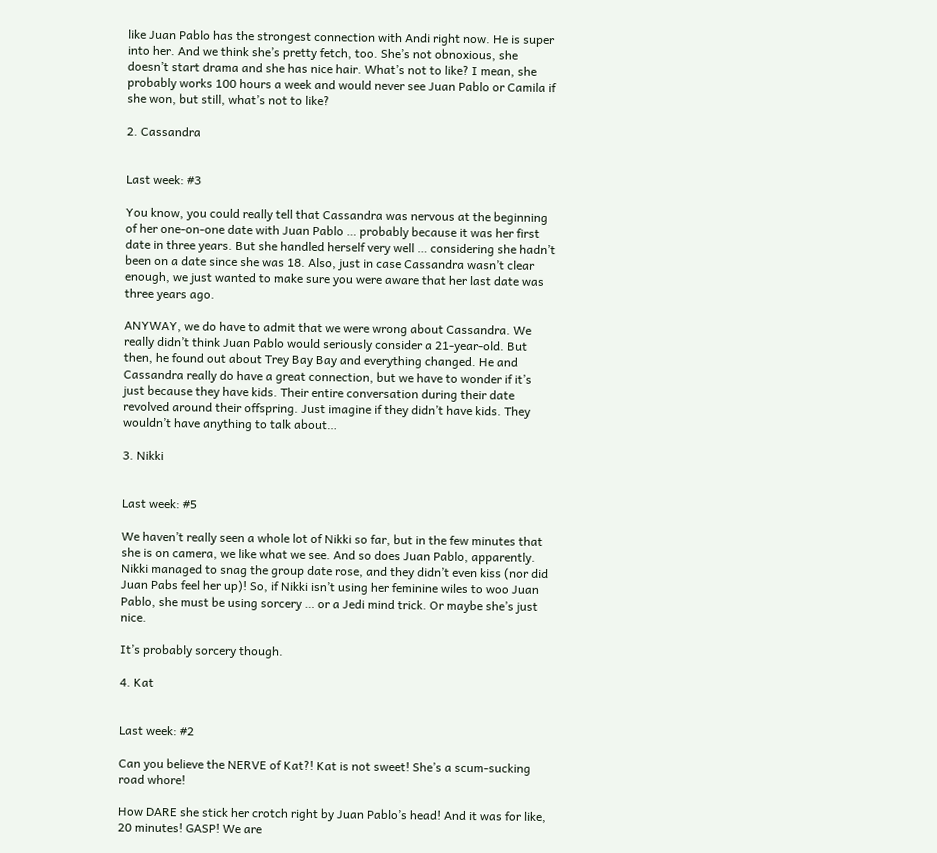like Juan Pablo has the strongest connection with Andi right now. He is super into her. And we think she’s pretty fetch, too. She’s not obnoxious, she doesn’t start drama and she has nice hair. What’s not to like? I mean, she probably works 100 hours a week and would never see Juan Pablo or Camila if she won, but still, what’s not to like?

2. Cassandra


Last week: #3

You know, you could really tell that Cassandra was nervous at the beginning of her one-on-one date with Juan Pablo … probably because it was her first date in three years. But she handled herself very well … considering she hadn’t been on a date since she was 18. Also, just in case Cassandra wasn’t clear enough, we just wanted to make sure you were aware that her last date was three years ago.

ANYWAY, we do have to admit that we were wrong about Cassandra. We really didn’t think Juan Pablo would seriously consider a 21-year-old. But then, he found out about Trey Bay Bay and everything changed. He and Cassandra really do have a great connection, but we have to wonder if it’s just because they have kids. Their entire conversation during their date revolved around their offspring. Just imagine if they didn’t have kids. They wouldn’t have anything to talk about…

3. Nikki


Last week: #5

We haven’t really seen a whole lot of Nikki so far, but in the few minutes that she is on camera, we like what we see. And so does Juan Pablo, apparently. Nikki managed to snag the group date rose, and they didn’t even kiss (nor did Juan Pabs feel her up)! So, if Nikki isn’t using her feminine wiles to woo Juan Pablo, she must be using sorcery … or a Jedi mind trick. Or maybe she’s just nice.

It’s probably sorcery though.

4. Kat


Last week: #2

Can you believe the NERVE of Kat?! Kat is not sweet! She’s a scum-sucking road whore!

How DARE she stick her crotch right by Juan Pablo’s head! And it was for like, 20 minutes! GASP! We are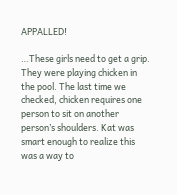APPALLED!

…These girls need to get a grip. They were playing chicken in the pool. The last time we checked, chicken requires one person to sit on another person’s shoulders. Kat was smart enough to realize this was a way to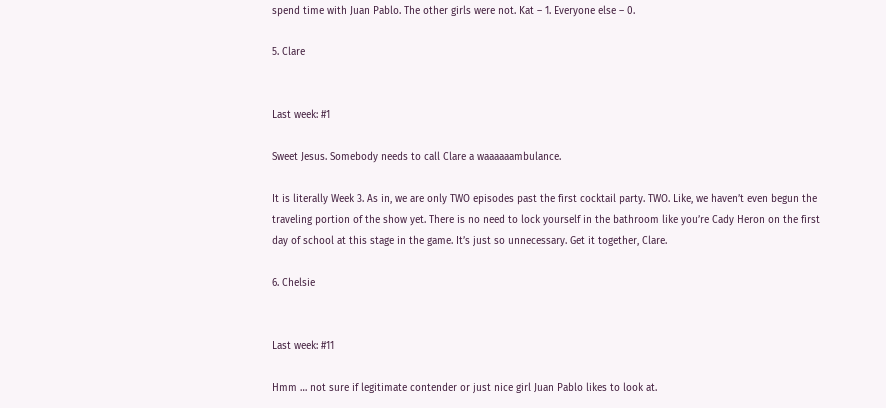spend time with Juan Pablo. The other girls were not. Kat – 1. Everyone else – 0.

5. Clare


Last week: #1

Sweet Jesus. Somebody needs to call Clare a waaaaaambulance.

It is literally Week 3. As in, we are only TWO episodes past the first cocktail party. TWO. Like, we haven’t even begun the traveling portion of the show yet. There is no need to lock yourself in the bathroom like you’re Cady Heron on the first day of school at this stage in the game. It’s just so unnecessary. Get it together, Clare.

6. Chelsie


Last week: #11

Hmm … not sure if legitimate contender or just nice girl Juan Pablo likes to look at.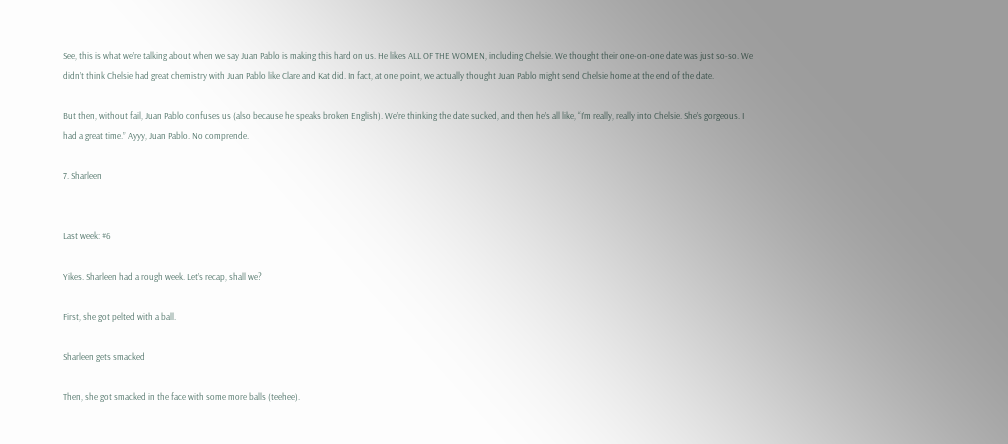See, this is what we’re talking about when we say Juan Pablo is making this hard on us. He likes ALL OF THE WOMEN, including Chelsie. We thought their one-on-one date was just so-so. We didn’t think Chelsie had great chemistry with Juan Pablo like Clare and Kat did. In fact, at one point, we actually thought Juan Pablo might send Chelsie home at the end of the date.

But then, without fail, Juan Pablo confuses us (also because he speaks broken English). We’re thinking the date sucked, and then he’s all like, “I’m really, really into Chelsie. She’s gorgeous. I had a great time.” Ayyy, Juan Pablo. No comprende.

7. Sharleen


Last week: #6

Yikes. Sharleen had a rough week. Let’s recap, shall we?

First, she got pelted with a ball.

Sharleen gets smacked

Then, she got smacked in the face with some more balls (teehee).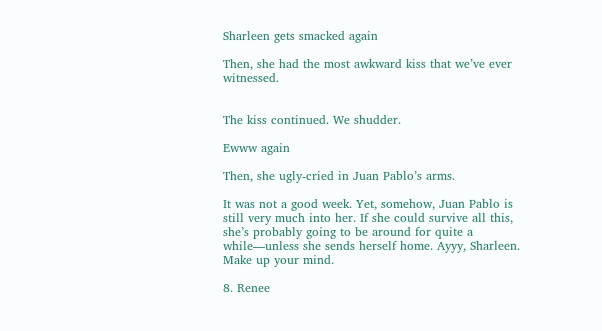Sharleen gets smacked again

Then, she had the most awkward kiss that we’ve ever witnessed.


The kiss continued. We shudder.

Ewww again

Then, she ugly-cried in Juan Pablo’s arms.

It was not a good week. Yet, somehow, Juan Pablo is still very much into her. If she could survive all this, she’s probably going to be around for quite a while—unless she sends herself home. Ayyy, Sharleen. Make up your mind.

8. Renee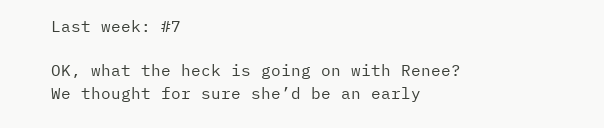Last week: #7

OK, what the heck is going on with Renee? We thought for sure she’d be an early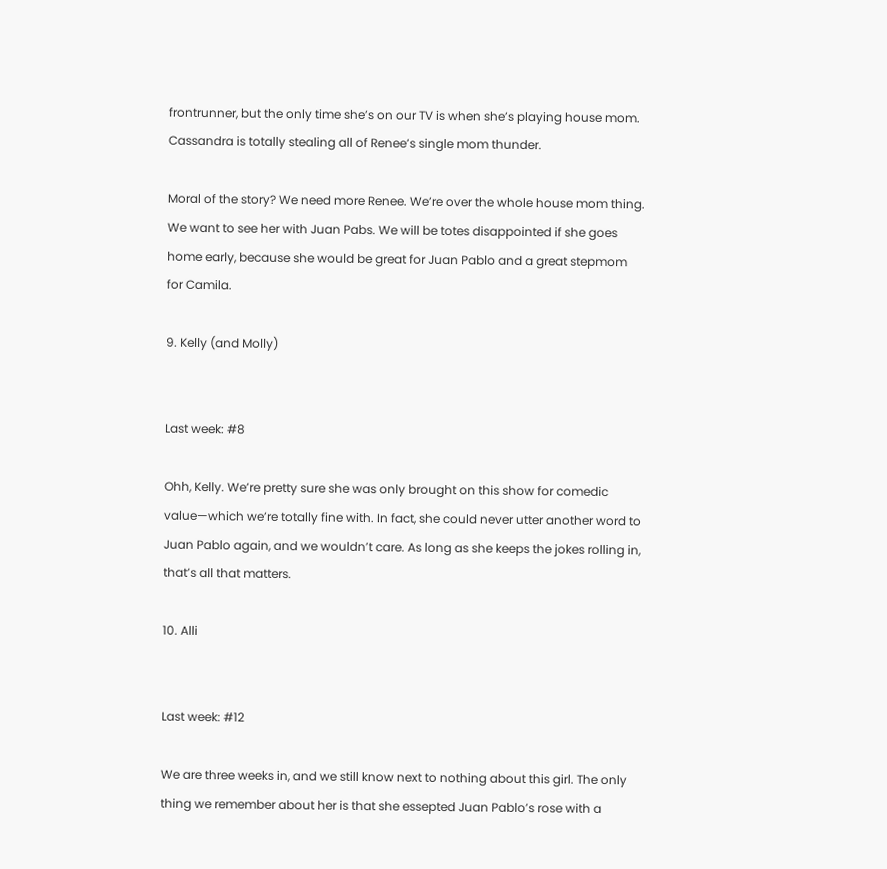frontrunner, but the only time she’s on our TV is when she’s playing house mom. Cassandra is totally stealing all of Renee’s single mom thunder.

Moral of the story? We need more Renee. We’re over the whole house mom thing. We want to see her with Juan Pabs. We will be totes disappointed if she goes home early, because she would be great for Juan Pablo and a great stepmom for Camila.

9. Kelly (and Molly)


Last week: #8

Ohh, Kelly. We’re pretty sure she was only brought on this show for comedic value—which we’re totally fine with. In fact, she could never utter another word to Juan Pablo again, and we wouldn’t care. As long as she keeps the jokes rolling in, that’s all that matters.

10. Alli


Last week: #12

We are three weeks in, and we still know next to nothing about this girl. The only thing we remember about her is that she essepted Juan Pablo’s rose with a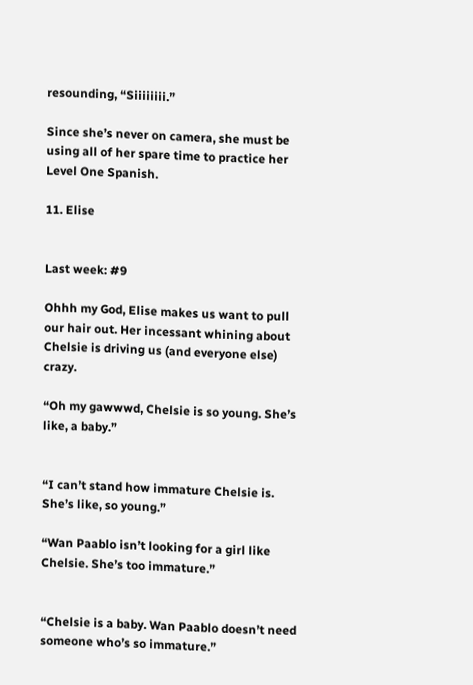resounding, “Siiiiiiii.”

Since she’s never on camera, she must be using all of her spare time to practice her Level One Spanish.

11. Elise


Last week: #9

Ohhh my God, Elise makes us want to pull our hair out. Her incessant whining about Chelsie is driving us (and everyone else) crazy.

“Oh my gawwwd, Chelsie is so young. She’s like, a baby.”


“I can’t stand how immature Chelsie is. She’s like, so young.”

“Wan Paablo isn’t looking for a girl like Chelsie. She’s too immature.”


“Chelsie is a baby. Wan Paablo doesn’t need someone who’s so immature.”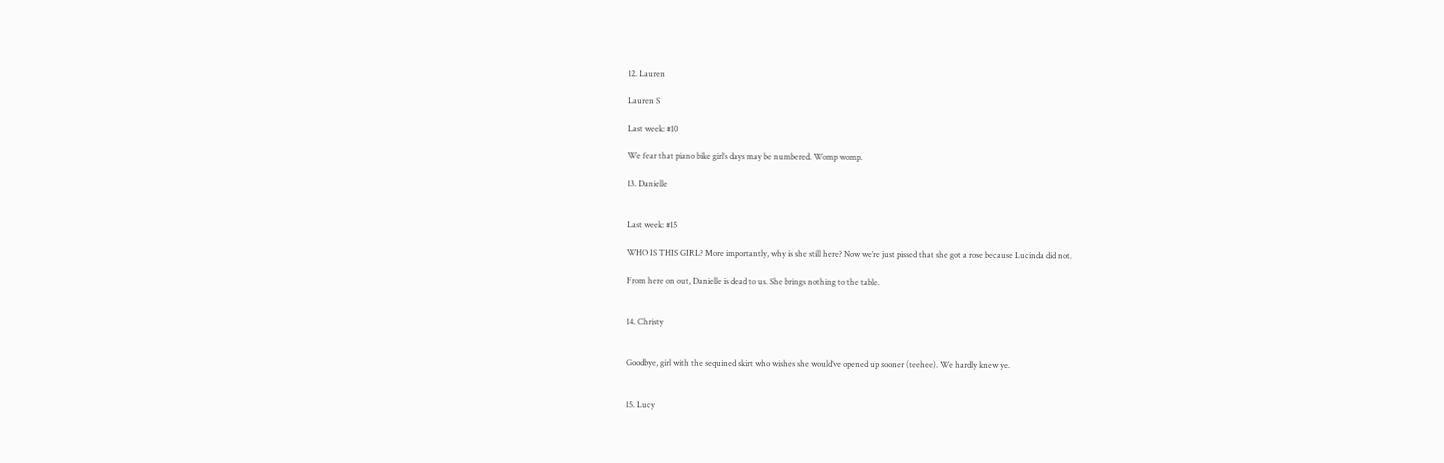12. Lauren

Lauren S

Last week: #10

We fear that piano bike girl’s days may be numbered. Womp womp.

13. Danielle


Last week: #15

WHO IS THIS GIRL? More importantly, why is she still here? Now we’re just pissed that she got a rose because Lucinda did not.

From here on out, Danielle is dead to us. She brings nothing to the table.


14. Christy


Goodbye, girl with the sequined skirt who wishes she would’ve opened up sooner (teehee). We hardly knew ye.


15. Lucy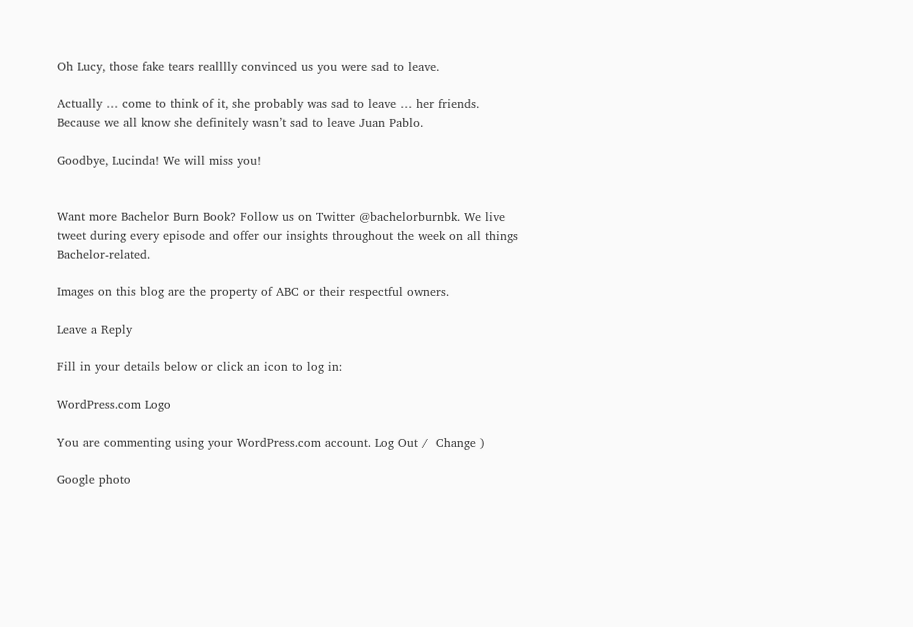Oh Lucy, those fake tears realllly convinced us you were sad to leave.

Actually … come to think of it, she probably was sad to leave … her friends. Because we all know she definitely wasn’t sad to leave Juan Pablo.

Goodbye, Lucinda! We will miss you!


Want more Bachelor Burn Book? Follow us on Twitter @bachelorburnbk. We live tweet during every episode and offer our insights throughout the week on all things Bachelor-related.

Images on this blog are the property of ABC or their respectful owners.

Leave a Reply

Fill in your details below or click an icon to log in:

WordPress.com Logo

You are commenting using your WordPress.com account. Log Out /  Change )

Google photo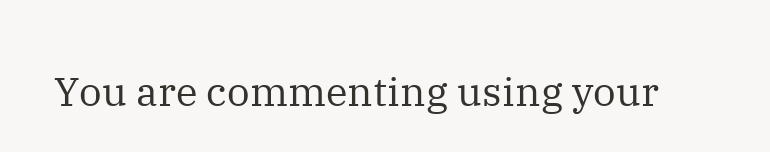You are commenting using your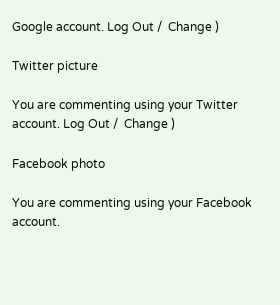Google account. Log Out /  Change )

Twitter picture

You are commenting using your Twitter account. Log Out /  Change )

Facebook photo

You are commenting using your Facebook account.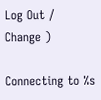Log Out /  Change )

Connecting to %s